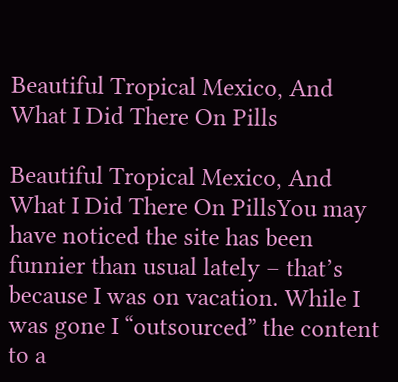Beautiful Tropical Mexico, And What I Did There On Pills

Beautiful Tropical Mexico, And What I Did There On PillsYou may have noticed the site has been funnier than usual lately – that’s because I was on vacation. While I was gone I “outsourced” the content to a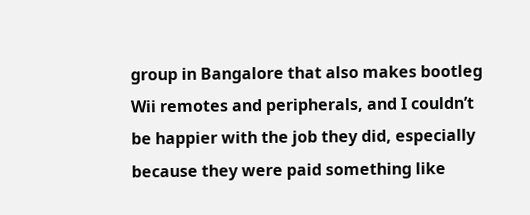group in Bangalore that also makes bootleg Wii remotes and peripherals, and I couldn’t be happier with the job they did, especially because they were paid something like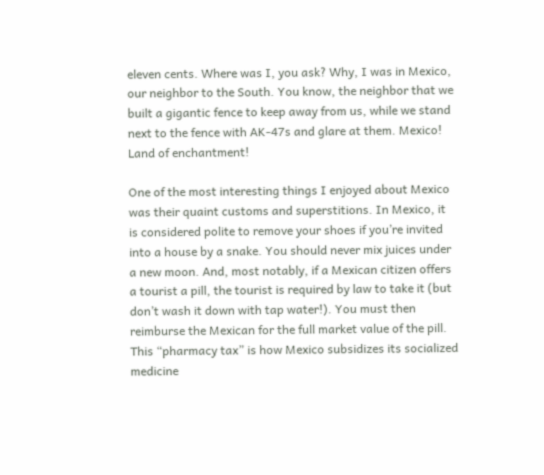eleven cents. Where was I, you ask? Why, I was in Mexico, our neighbor to the South. You know, the neighbor that we built a gigantic fence to keep away from us, while we stand next to the fence with AK-47s and glare at them. Mexico! Land of enchantment!

One of the most interesting things I enjoyed about Mexico was their quaint customs and superstitions. In Mexico, it is considered polite to remove your shoes if you’re invited into a house by a snake. You should never mix juices under a new moon. And, most notably, if a Mexican citizen offers a tourist a pill, the tourist is required by law to take it (but don’t wash it down with tap water!). You must then reimburse the Mexican for the full market value of the pill. This “pharmacy tax” is how Mexico subsidizes its socialized medicine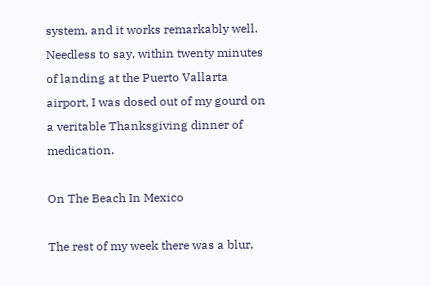system, and it works remarkably well. Needless to say, within twenty minutes of landing at the Puerto Vallarta airport, I was dosed out of my gourd on a veritable Thanksgiving dinner of medication.

On The Beach In Mexico

The rest of my week there was a blur,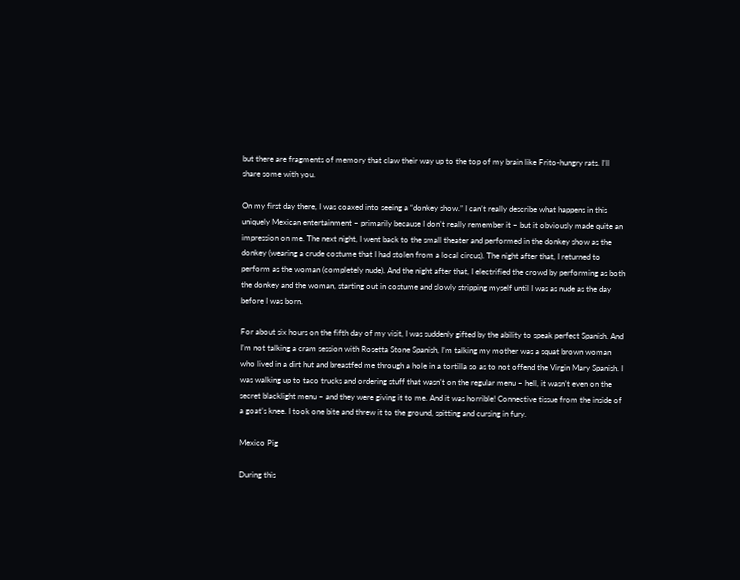but there are fragments of memory that claw their way up to the top of my brain like Frito-hungry rats. I’ll share some with you.

On my first day there, I was coaxed into seeing a “donkey show.” I can’t really describe what happens in this uniquely Mexican entertainment – primarily because I don’t really remember it – but it obviously made quite an impression on me. The next night, I went back to the small theater and performed in the donkey show as the donkey (wearing a crude costume that I had stolen from a local circus). The night after that, I returned to perform as the woman (completely nude). And the night after that, I electrified the crowd by performing as both the donkey and the woman, starting out in costume and slowly stripping myself until I was as nude as the day before I was born.

For about six hours on the fifth day of my visit, I was suddenly gifted by the ability to speak perfect Spanish. And I’m not talking a cram session with Rosetta Stone Spanish, I’m talking my mother was a squat brown woman who lived in a dirt hut and breastfed me through a hole in a tortilla so as to not offend the Virgin Mary Spanish. I was walking up to taco trucks and ordering stuff that wasn’t on the regular menu – hell, it wasn’t even on the secret blacklight menu – and they were giving it to me. And it was horrible! Connective tissue from the inside of a goat’s knee. I took one bite and threw it to the ground, spitting and cursing in fury.

Mexico Pig

During this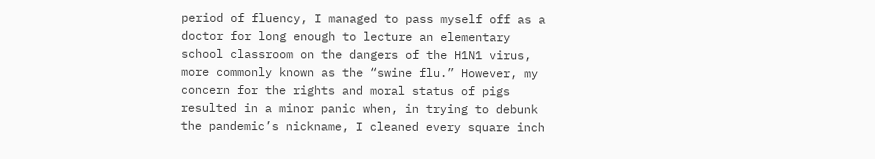period of fluency, I managed to pass myself off as a doctor for long enough to lecture an elementary school classroom on the dangers of the H1N1 virus, more commonly known as the “swine flu.” However, my concern for the rights and moral status of pigs resulted in a minor panic when, in trying to debunk the pandemic’s nickname, I cleaned every square inch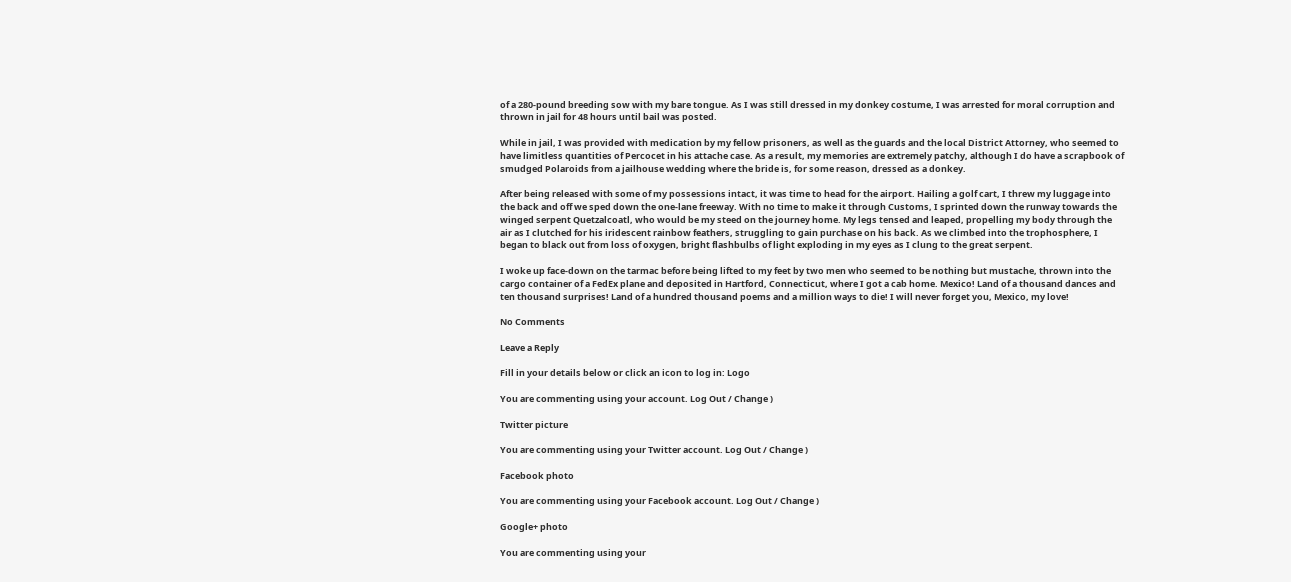of a 280-pound breeding sow with my bare tongue. As I was still dressed in my donkey costume, I was arrested for moral corruption and thrown in jail for 48 hours until bail was posted.

While in jail, I was provided with medication by my fellow prisoners, as well as the guards and the local District Attorney, who seemed to have limitless quantities of Percocet in his attache case. As a result, my memories are extremely patchy, although I do have a scrapbook of smudged Polaroids from a jailhouse wedding where the bride is, for some reason, dressed as a donkey.

After being released with some of my possessions intact, it was time to head for the airport. Hailing a golf cart, I threw my luggage into the back and off we sped down the one-lane freeway. With no time to make it through Customs, I sprinted down the runway towards the winged serpent Quetzalcoatl, who would be my steed on the journey home. My legs tensed and leaped, propelling my body through the air as I clutched for his iridescent rainbow feathers, struggling to gain purchase on his back. As we climbed into the trophosphere, I began to black out from loss of oxygen, bright flashbulbs of light exploding in my eyes as I clung to the great serpent.

I woke up face-down on the tarmac before being lifted to my feet by two men who seemed to be nothing but mustache, thrown into the cargo container of a FedEx plane and deposited in Hartford, Connecticut, where I got a cab home. Mexico! Land of a thousand dances and ten thousand surprises! Land of a hundred thousand poems and a million ways to die! I will never forget you, Mexico, my love!

No Comments

Leave a Reply

Fill in your details below or click an icon to log in: Logo

You are commenting using your account. Log Out / Change )

Twitter picture

You are commenting using your Twitter account. Log Out / Change )

Facebook photo

You are commenting using your Facebook account. Log Out / Change )

Google+ photo

You are commenting using your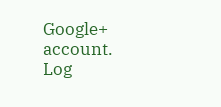Google+ account. Log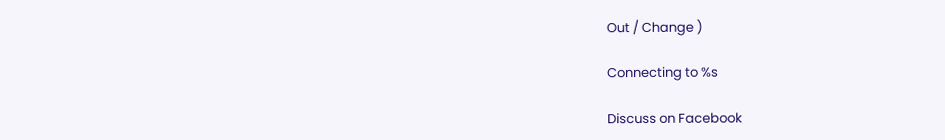Out / Change )

Connecting to %s

Discuss on Facebook